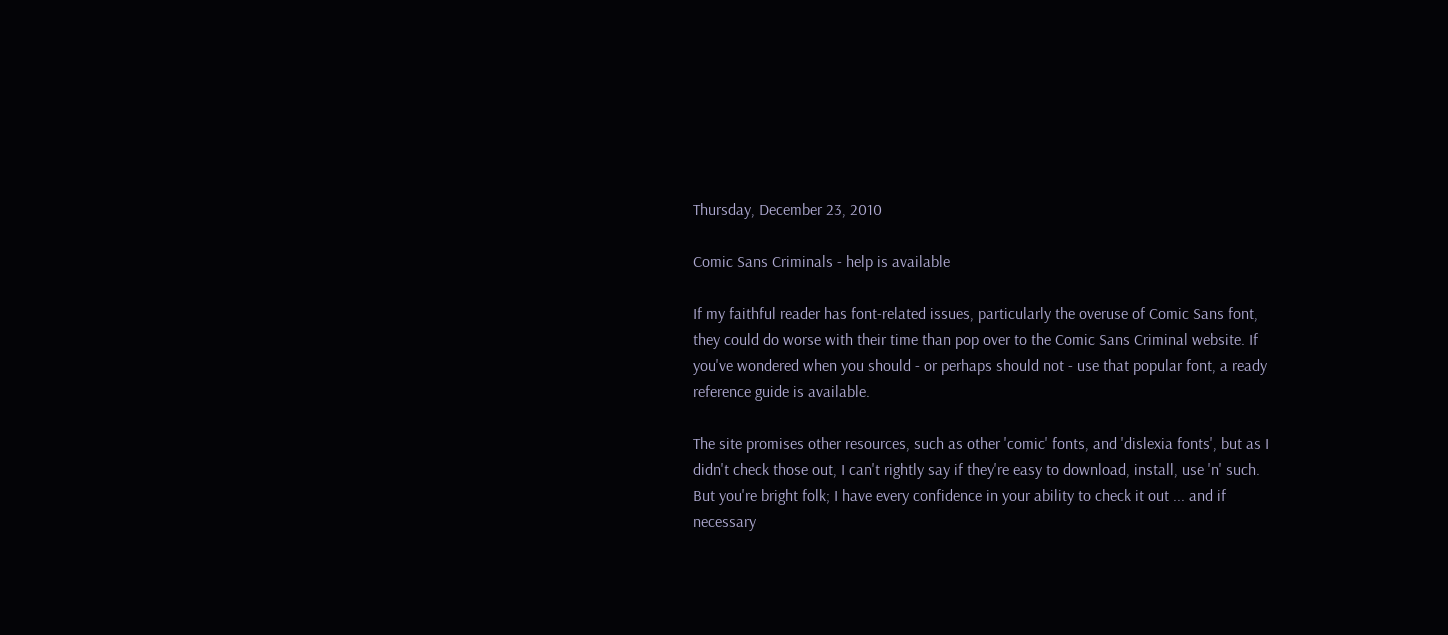Thursday, December 23, 2010

Comic Sans Criminals - help is available

If my faithful reader has font-related issues, particularly the overuse of Comic Sans font, they could do worse with their time than pop over to the Comic Sans Criminal website. If you've wondered when you should - or perhaps should not - use that popular font, a ready reference guide is available.

The site promises other resources, such as other 'comic' fonts, and 'dislexia fonts', but as I didn't check those out, I can't rightly say if they're easy to download, install, use 'n' such. But you're bright folk; I have every confidence in your ability to check it out ... and if necessary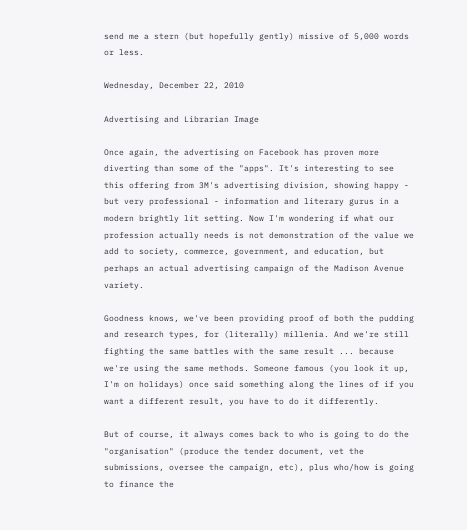send me a stern (but hopefully gently) missive of 5,000 words or less.

Wednesday, December 22, 2010

Advertising and Librarian Image

Once again, the advertising on Facebook has proven more diverting than some of the "apps". It's interesting to see this offering from 3M's advertising division, showing happy - but very professional - information and literary gurus in a modern brightly lit setting. Now I'm wondering if what our profession actually needs is not demonstration of the value we add to society, commerce, government, and education, but perhaps an actual advertising campaign of the Madison Avenue variety.

Goodness knows, we've been providing proof of both the pudding and research types, for (literally) millenia. And we're still fighting the same battles with the same result ... because we're using the same methods. Someone famous (you look it up, I'm on holidays) once said something along the lines of if you want a different result, you have to do it differently.

But of course, it always comes back to who is going to do the "organisation" (produce the tender document, vet the submissions, oversee the campaign, etc), plus who/how is going to finance the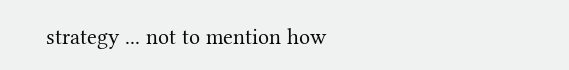strategy ... not to mention how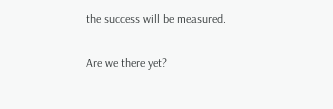the success will be measured.

Are we there yet?